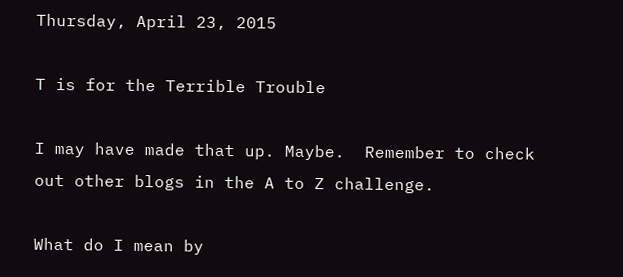Thursday, April 23, 2015

T is for the Terrible Trouble

I may have made that up. Maybe.  Remember to check out other blogs in the A to Z challenge.

What do I mean by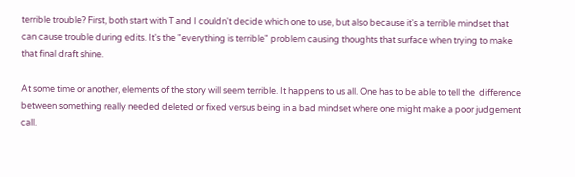terrible trouble? First, both start with T and I couldn't decide which one to use, but also because it's a terrible mindset that can cause trouble during edits. It's the "everything is terrible" problem causing thoughts that surface when trying to make that final draft shine.

At some time or another, elements of the story will seem terrible. It happens to us all. One has to be able to tell the  difference between something really needed deleted or fixed versus being in a bad mindset where one might make a poor judgement call.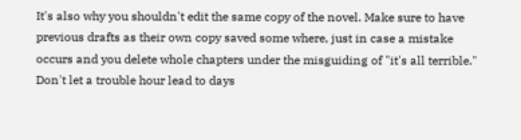It's also why you shouldn't edit the same copy of the novel. Make sure to have previous drafts as their own copy saved some where, just in case a mistake occurs and you delete whole chapters under the misguiding of "it's all terrible." Don't let a trouble hour lead to days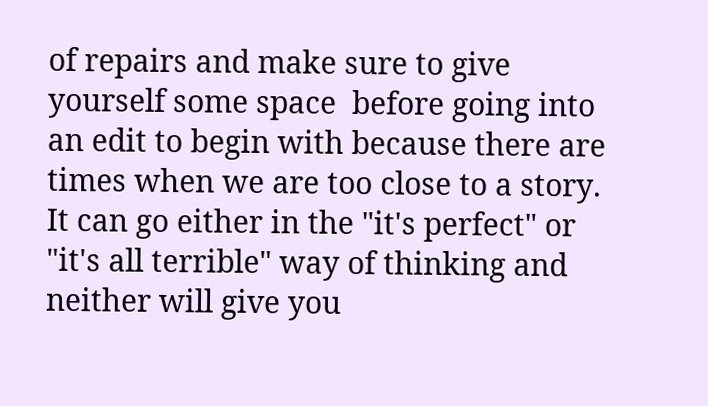of repairs and make sure to give yourself some space  before going into an edit to begin with because there are times when we are too close to a story. It can go either in the "it's perfect" or "it's all terrible" way of thinking and neither will give you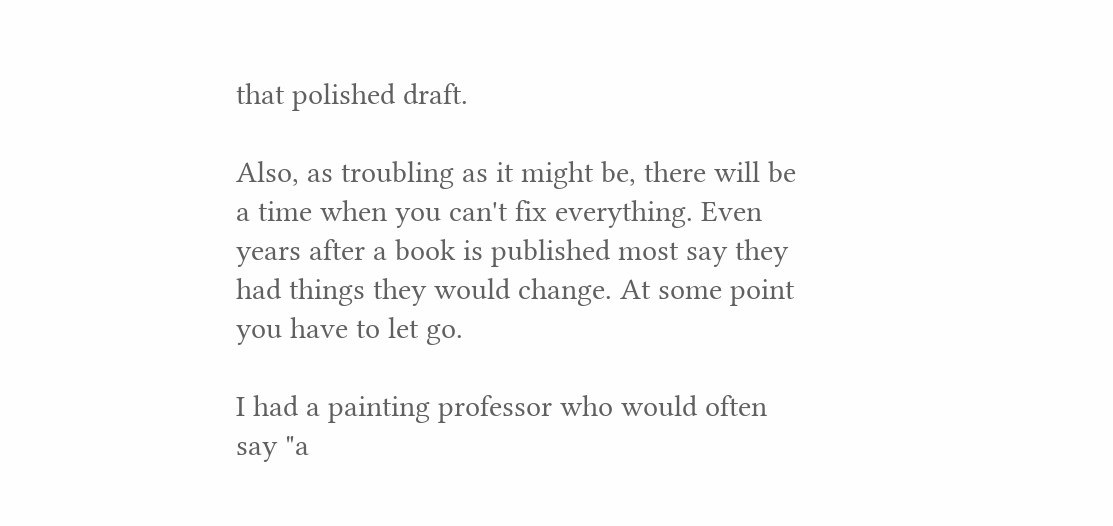that polished draft.

Also, as troubling as it might be, there will be a time when you can't fix everything. Even years after a book is published most say they had things they would change. At some point you have to let go.

I had a painting professor who would often say "a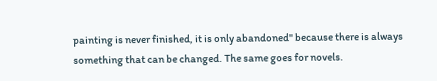painting is never finished, it is only abandoned" because there is always something that can be changed. The same goes for novels.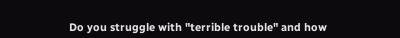Do you struggle with "terrible trouble" and how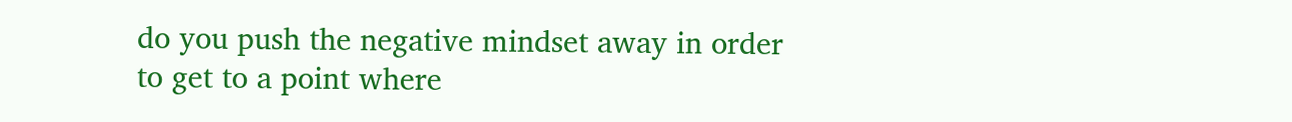do you push the negative mindset away in order to get to a point where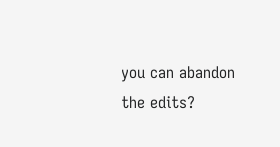you can abandon the edits?